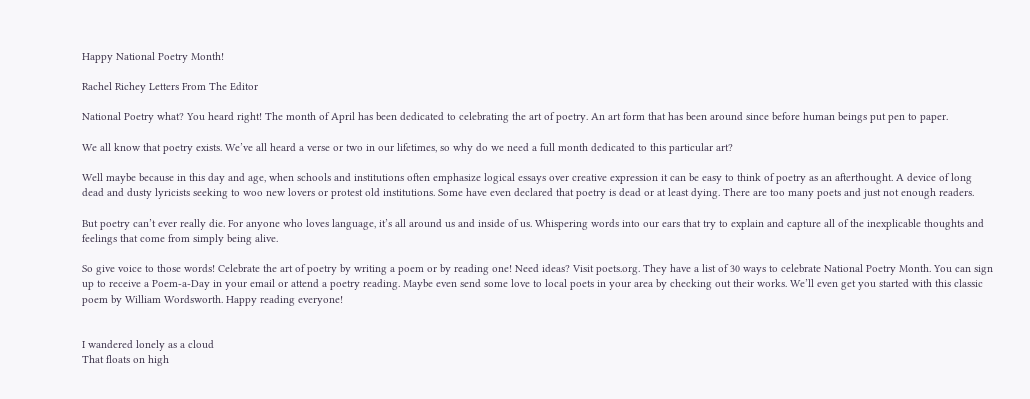Happy National Poetry Month!

Rachel Richey Letters From The Editor

National Poetry what? You heard right! The month of April has been dedicated to celebrating the art of poetry. An art form that has been around since before human beings put pen to paper.

We all know that poetry exists. We’ve all heard a verse or two in our lifetimes, so why do we need a full month dedicated to this particular art?

Well maybe because in this day and age, when schools and institutions often emphasize logical essays over creative expression it can be easy to think of poetry as an afterthought. A device of long dead and dusty lyricists seeking to woo new lovers or protest old institutions. Some have even declared that poetry is dead or at least dying. There are too many poets and just not enough readers.

But poetry can’t ever really die. For anyone who loves language, it’s all around us and inside of us. Whispering words into our ears that try to explain and capture all of the inexplicable thoughts and feelings that come from simply being alive.

So give voice to those words! Celebrate the art of poetry by writing a poem or by reading one! Need ideas? Visit poets.org. They have a list of 30 ways to celebrate National Poetry Month. You can sign up to receive a Poem-a-Day in your email or attend a poetry reading. Maybe even send some love to local poets in your area by checking out their works. We’ll even get you started with this classic poem by William Wordsworth. Happy reading everyone!


I wandered lonely as a cloud
That floats on high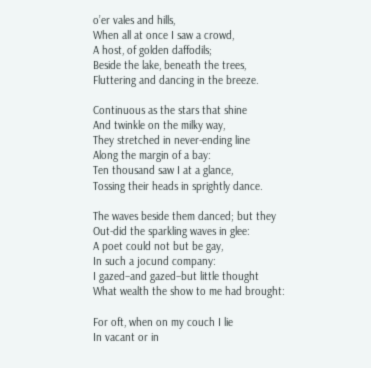o’er vales and hills,
When all at once I saw a crowd,
A host, of golden daffodils;
Beside the lake, beneath the trees,
Fluttering and dancing in the breeze.

Continuous as the stars that shine
And twinkle on the milky way,
They stretched in never-ending line
Along the margin of a bay:
Ten thousand saw I at a glance,
Tossing their heads in sprightly dance.

The waves beside them danced; but they
Out-did the sparkling waves in glee:
A poet could not but be gay,
In such a jocund company:
I gazed–and gazed–but little thought
What wealth the show to me had brought:

For oft, when on my couch I lie
In vacant or in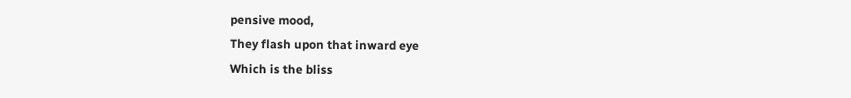pensive mood,
They flash upon that inward eye
Which is the bliss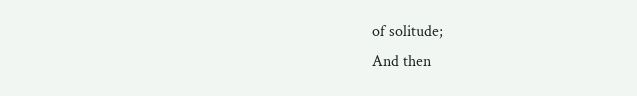of solitude;
And then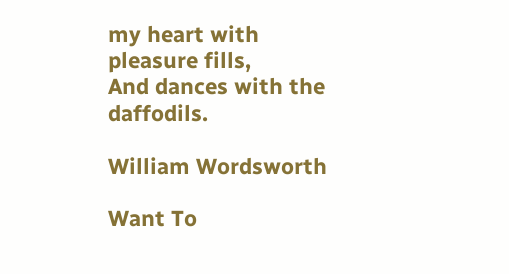my heart with pleasure fills,
And dances with the daffodils.

William Wordsworth

Want To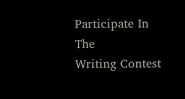Participate In The
Writing Contest